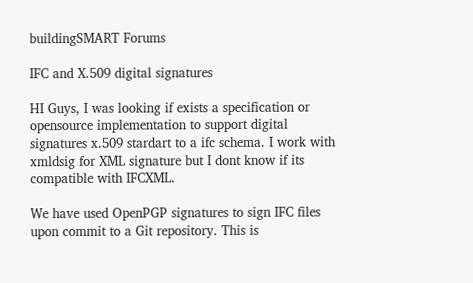buildingSMART Forums

IFC and X.509 digital signatures

HI Guys, I was looking if exists a specification or opensource implementation to support digital signatures x.509 stardart to a ifc schema. I work with xmldsig for XML signature but I dont know if its compatible with IFCXML.

We have used OpenPGP signatures to sign IFC files upon commit to a Git repository. This is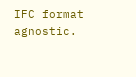IFC format agnostic.